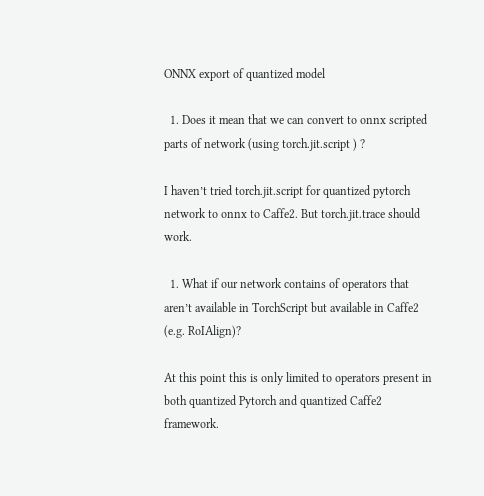ONNX export of quantized model

  1. Does it mean that we can convert to onnx scripted parts of network (using torch.jit.script ) ?

I haven’t tried torch.jit.script for quantized pytorch network to onnx to Caffe2. But torch.jit.trace should work.

  1. What if our network contains of operators that aren’t available in TorchScript but available in Caffe2 (e.g. RoIAlign)?

At this point this is only limited to operators present in both quantized Pytorch and quantized Caffe2 framework.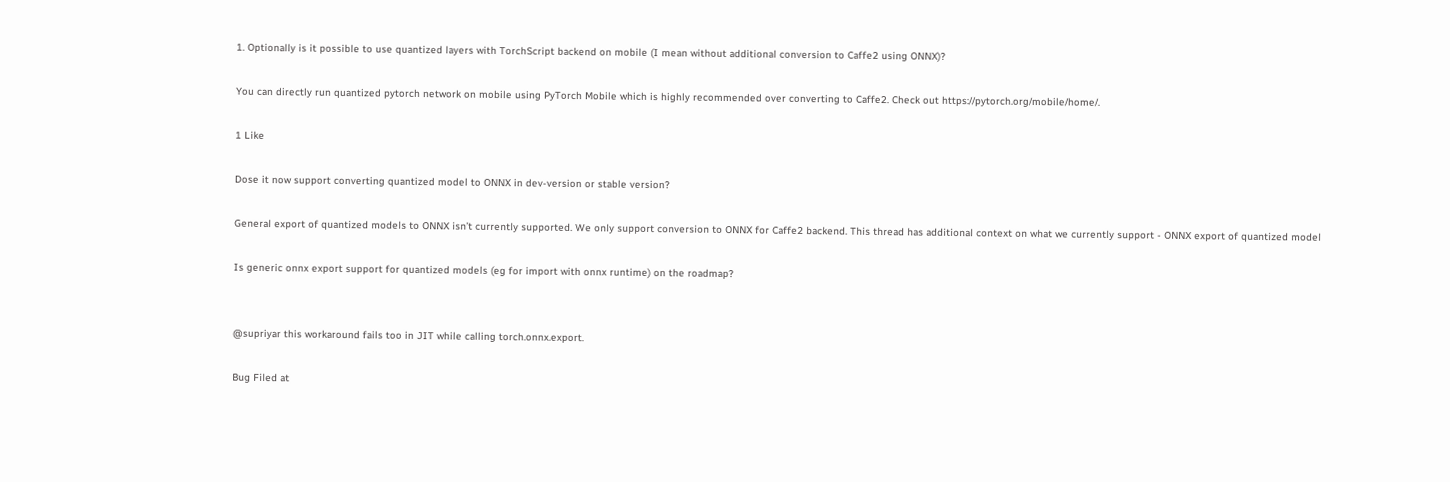1. Optionally is it possible to use quantized layers with TorchScript backend on mobile (I mean without additional conversion to Caffe2 using ONNX)?

You can directly run quantized pytorch network on mobile using PyTorch Mobile which is highly recommended over converting to Caffe2. Check out https://pytorch.org/mobile/home/.

1 Like

Dose it now support converting quantized model to ONNX in dev-version or stable version?

General export of quantized models to ONNX isn’t currently supported. We only support conversion to ONNX for Caffe2 backend. This thread has additional context on what we currently support - ONNX export of quantized model

Is generic onnx export support for quantized models (eg for import with onnx runtime) on the roadmap?


@supriyar this workaround fails too in JIT while calling torch.onnx.export.

Bug Filed at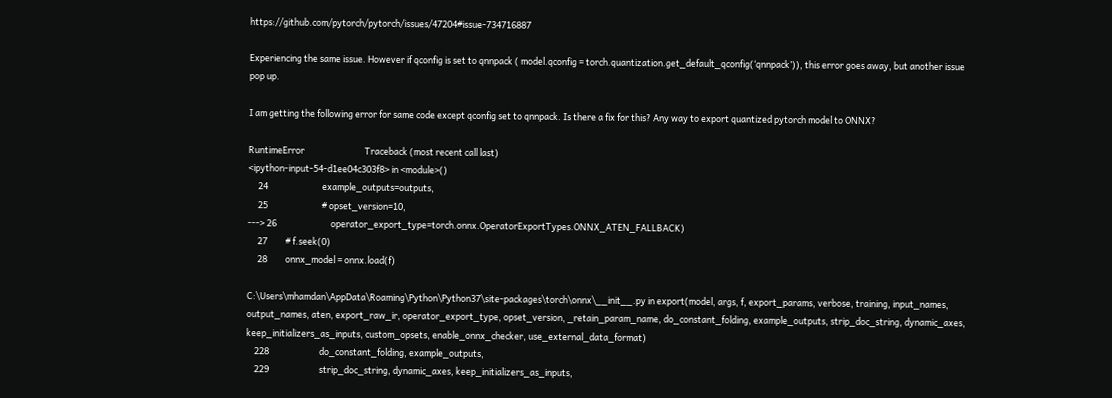https://github.com/pytorch/pytorch/issues/47204#issue-734716887

Experiencing the same issue. However if qconfig is set to qnnpack ( model.qconfig = torch.quantization.get_default_qconfig(‘qnnpack’)), this error goes away, but another issue pop up.

I am getting the following error for same code except qconfig set to qnnpack. Is there a fix for this? Any way to export quantized pytorch model to ONNX?

RuntimeError                              Traceback (most recent call last)
<ipython-input-54-d1ee04c303f8> in <module>()
     24                           example_outputs=outputs,
     25                           # opset_version=10,
---> 26                           operator_export_type=torch.onnx.OperatorExportTypes.ONNX_ATEN_FALLBACK)
     27         # f.seek(0)
     28         onnx_model = onnx.load(f)

C:\Users\mhamdan\AppData\Roaming\Python\Python37\site-packages\torch\onnx\__init__.py in export(model, args, f, export_params, verbose, training, input_names, output_names, aten, export_raw_ir, operator_export_type, opset_version, _retain_param_name, do_constant_folding, example_outputs, strip_doc_string, dynamic_axes, keep_initializers_as_inputs, custom_opsets, enable_onnx_checker, use_external_data_format)
    228                         do_constant_folding, example_outputs,
    229                         strip_doc_string, dynamic_axes, keep_initializers_as_inputs,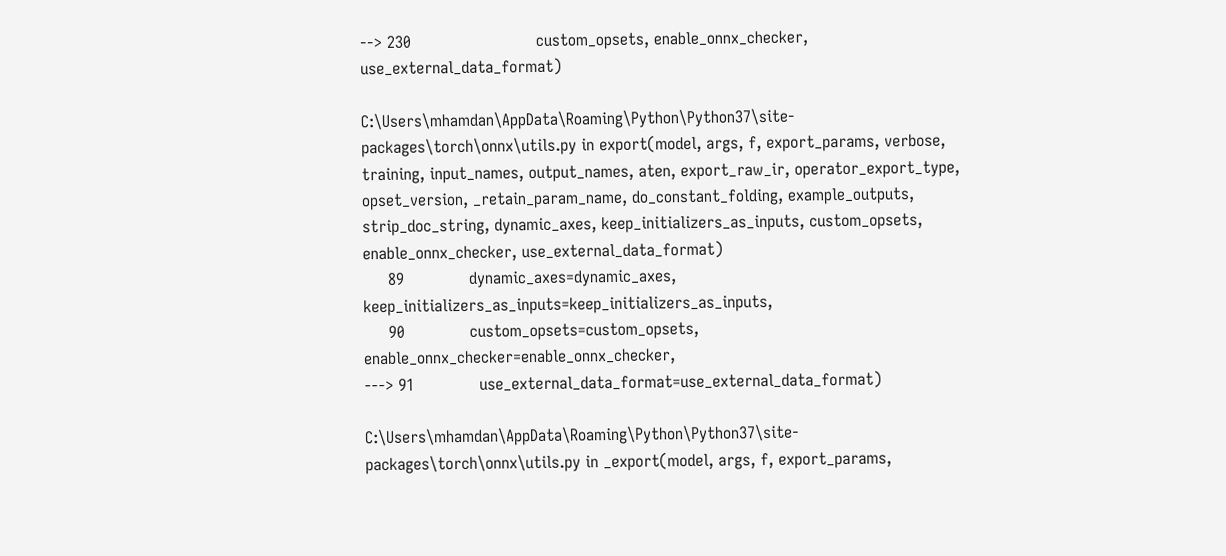--> 230                         custom_opsets, enable_onnx_checker, use_external_data_format)

C:\Users\mhamdan\AppData\Roaming\Python\Python37\site-packages\torch\onnx\utils.py in export(model, args, f, export_params, verbose, training, input_names, output_names, aten, export_raw_ir, operator_export_type, opset_version, _retain_param_name, do_constant_folding, example_outputs, strip_doc_string, dynamic_axes, keep_initializers_as_inputs, custom_opsets, enable_onnx_checker, use_external_data_format)
     89             dynamic_axes=dynamic_axes, keep_initializers_as_inputs=keep_initializers_as_inputs,
     90             custom_opsets=custom_opsets, enable_onnx_checker=enable_onnx_checker,
---> 91             use_external_data_format=use_external_data_format)

C:\Users\mhamdan\AppData\Roaming\Python\Python37\site-packages\torch\onnx\utils.py in _export(model, args, f, export_params,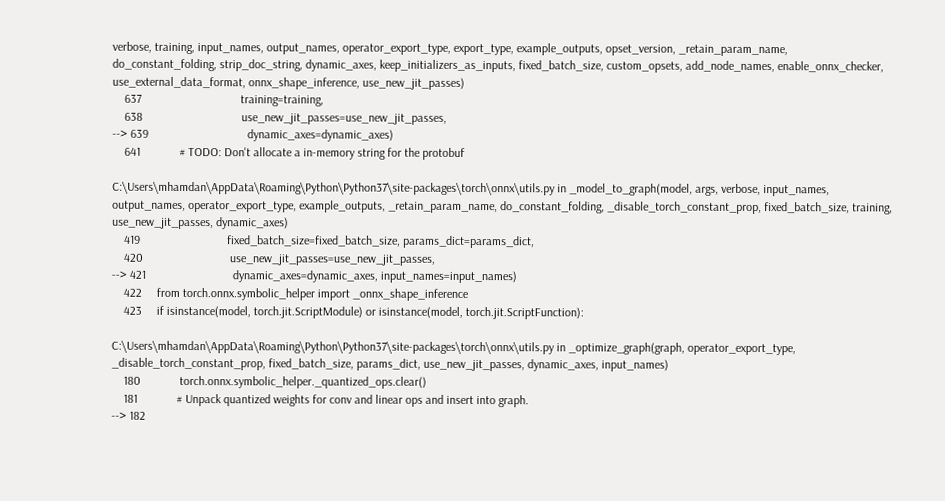verbose, training, input_names, output_names, operator_export_type, export_type, example_outputs, opset_version, _retain_param_name, do_constant_folding, strip_doc_string, dynamic_axes, keep_initializers_as_inputs, fixed_batch_size, custom_opsets, add_node_names, enable_onnx_checker, use_external_data_format, onnx_shape_inference, use_new_jit_passes)
    637                                 training=training,
    638                                 use_new_jit_passes=use_new_jit_passes,
--> 639                                 dynamic_axes=dynamic_axes)
    641             # TODO: Don't allocate a in-memory string for the protobuf

C:\Users\mhamdan\AppData\Roaming\Python\Python37\site-packages\torch\onnx\utils.py in _model_to_graph(model, args, verbose, input_names, output_names, operator_export_type, example_outputs, _retain_param_name, do_constant_folding, _disable_torch_constant_prop, fixed_batch_size, training, use_new_jit_passes, dynamic_axes)
    419                             fixed_batch_size=fixed_batch_size, params_dict=params_dict,
    420                             use_new_jit_passes=use_new_jit_passes,
--> 421                             dynamic_axes=dynamic_axes, input_names=input_names)
    422     from torch.onnx.symbolic_helper import _onnx_shape_inference
    423     if isinstance(model, torch.jit.ScriptModule) or isinstance(model, torch.jit.ScriptFunction):

C:\Users\mhamdan\AppData\Roaming\Python\Python37\site-packages\torch\onnx\utils.py in _optimize_graph(graph, operator_export_type, _disable_torch_constant_prop, fixed_batch_size, params_dict, use_new_jit_passes, dynamic_axes, input_names)
    180             torch.onnx.symbolic_helper._quantized_ops.clear()
    181             # Unpack quantized weights for conv and linear ops and insert into graph.
--> 182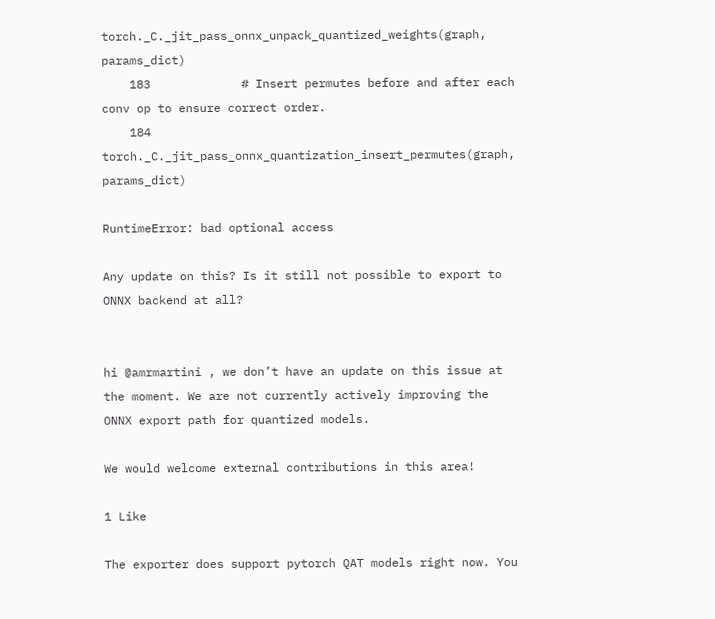torch._C._jit_pass_onnx_unpack_quantized_weights(graph, params_dict)
    183             # Insert permutes before and after each conv op to ensure correct order.
    184             torch._C._jit_pass_onnx_quantization_insert_permutes(graph, params_dict)

RuntimeError: bad optional access

Any update on this? Is it still not possible to export to ONNX backend at all?


hi @amrmartini , we don’t have an update on this issue at the moment. We are not currently actively improving the ONNX export path for quantized models.

We would welcome external contributions in this area!

1 Like

The exporter does support pytorch QAT models right now. You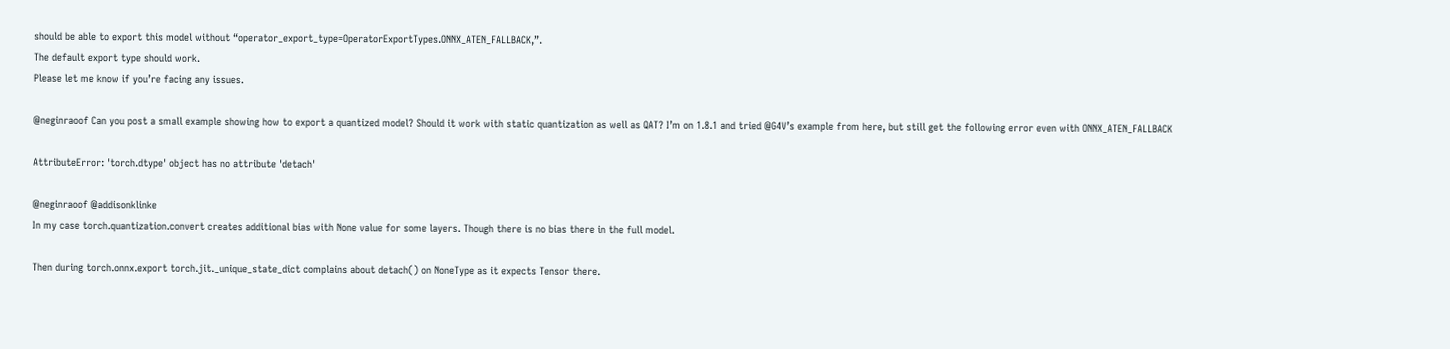should be able to export this model without “operator_export_type=OperatorExportTypes.ONNX_ATEN_FALLBACK,”.
The default export type should work.
Please let me know if you’re facing any issues.

@neginraoof Can you post a small example showing how to export a quantized model? Should it work with static quantization as well as QAT? I’m on 1.8.1 and tried @G4V’s example from here, but still get the following error even with ONNX_ATEN_FALLBACK

AttributeError: 'torch.dtype' object has no attribute 'detach'

@neginraoof @addisonklinke
In my case torch.quantization.convert creates additional bias with None value for some layers. Though there is no bias there in the full model.

Then during torch.onnx.export torch.jit._unique_state_dict complains about detach() on NoneType as it expects Tensor there.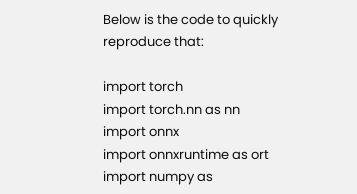Below is the code to quickly reproduce that:

import torch
import torch.nn as nn
import onnx
import onnxruntime as ort
import numpy as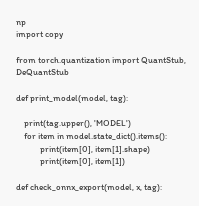np
import copy

from torch.quantization import QuantStub, DeQuantStub

def print_model(model, tag):

    print(tag.upper(), 'MODEL')
    for item in model.state_dict().items():
            print(item[0], item[1].shape)
            print(item[0], item[1])

def check_onnx_export(model, x, tag):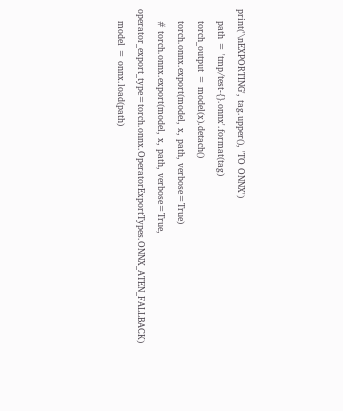print('\nEXPORTING', tag.upper(), 'TO ONNX')
    path = 'tmp/test-{}.onnx'.format(tag)
    torch_output = model(x).detach()
    torch.onnx.export(model, x, path, verbose=True)
    # torch.onnx.export(model, x, path, verbose=True, operator_export_type=torch.onnx.OperatorExportTypes.ONNX_ATEN_FALLBACK)
    model = onnx.load(path)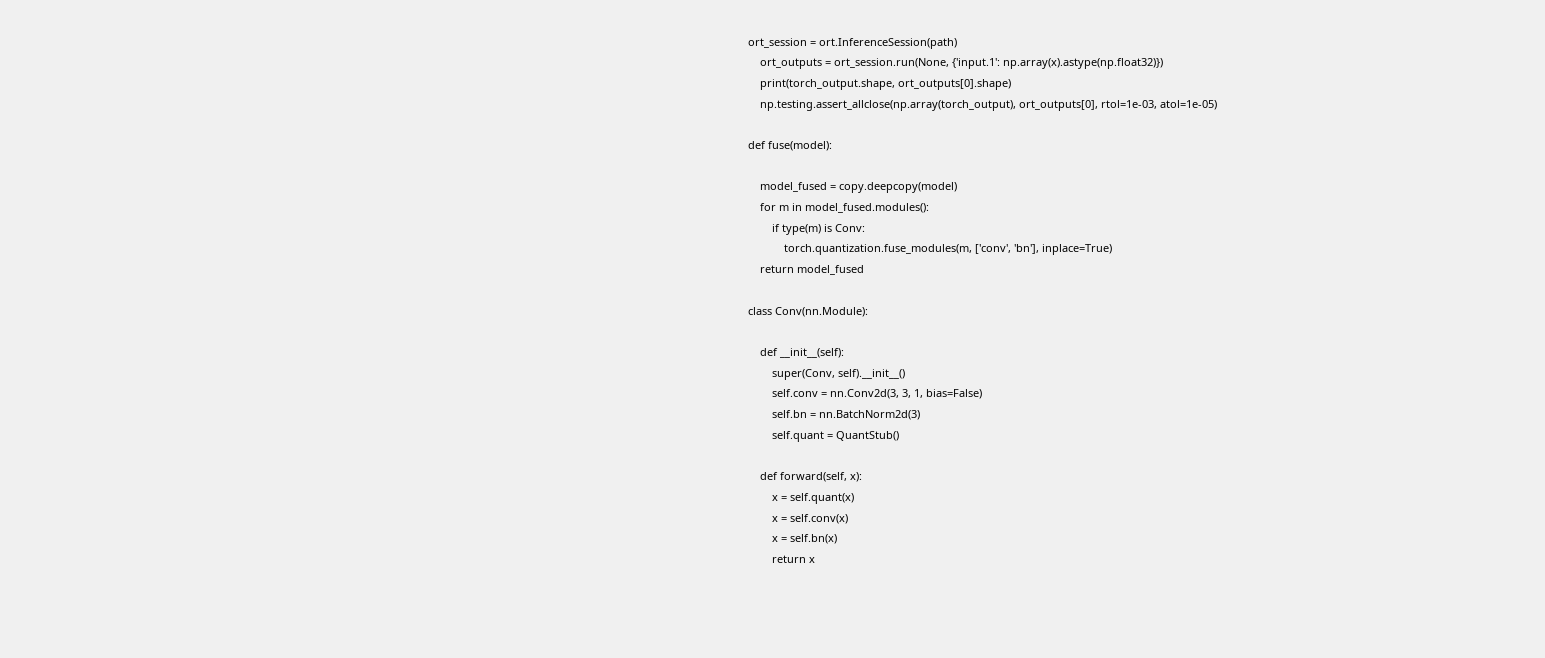ort_session = ort.InferenceSession(path)
    ort_outputs = ort_session.run(None, {'input.1': np.array(x).astype(np.float32)})
    print(torch_output.shape, ort_outputs[0].shape)
    np.testing.assert_allclose(np.array(torch_output), ort_outputs[0], rtol=1e-03, atol=1e-05)

def fuse(model):

    model_fused = copy.deepcopy(model)
    for m in model_fused.modules():
        if type(m) is Conv:
            torch.quantization.fuse_modules(m, ['conv', 'bn'], inplace=True)
    return model_fused

class Conv(nn.Module):

    def __init__(self):
        super(Conv, self).__init__()
        self.conv = nn.Conv2d(3, 3, 1, bias=False)
        self.bn = nn.BatchNorm2d(3)
        self.quant = QuantStub()

    def forward(self, x):
        x = self.quant(x)
        x = self.conv(x)
        x = self.bn(x)
        return x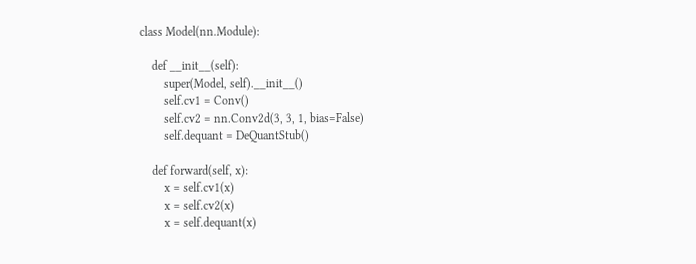class Model(nn.Module):

    def __init__(self):
        super(Model, self).__init__()
        self.cv1 = Conv()
        self.cv2 = nn.Conv2d(3, 3, 1, bias=False)
        self.dequant = DeQuantStub()

    def forward(self, x):
        x = self.cv1(x)
        x = self.cv2(x)
        x = self.dequant(x)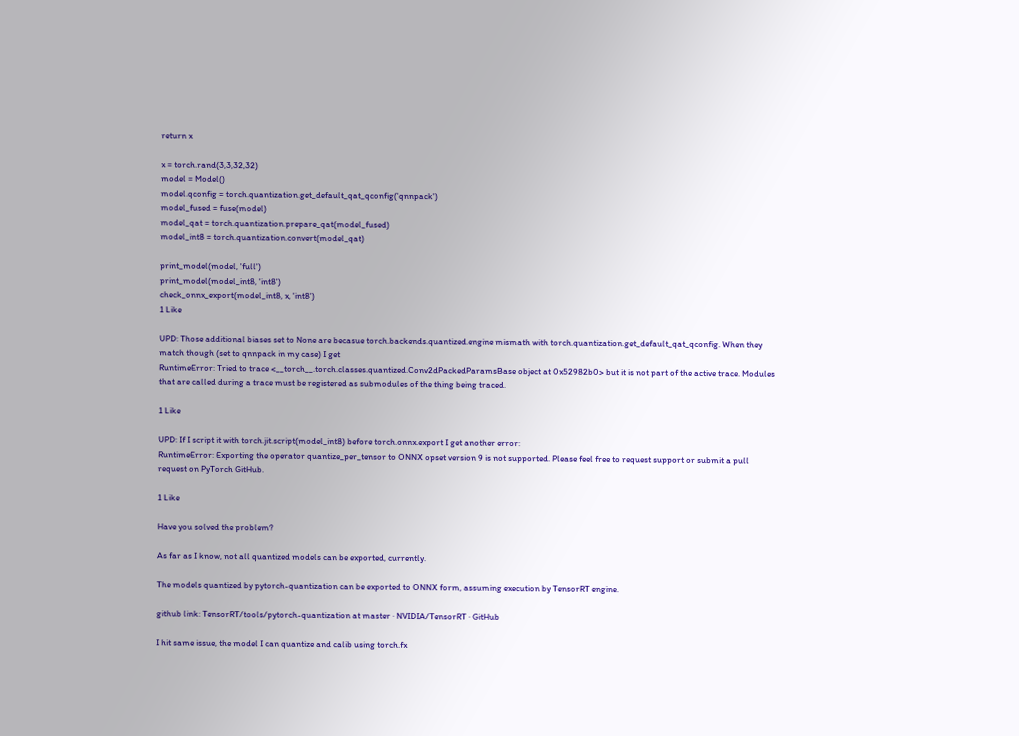return x

x = torch.rand(3,3,32,32)
model = Model()
model.qconfig = torch.quantization.get_default_qat_qconfig('qnnpack')
model_fused = fuse(model)
model_qat = torch.quantization.prepare_qat(model_fused)
model_int8 = torch.quantization.convert(model_qat)

print_model(model, 'full')
print_model(model_int8, 'int8')
check_onnx_export(model_int8, x, 'int8')
1 Like

UPD: Those additional biases set to None are becasue torch.backends.quantized.engine mismath with torch.quantization.get_default_qat_qconfig. When they match though (set to qnnpack in my case) I get
RuntimeError: Tried to trace <__torch__.torch.classes.quantized.Conv2dPackedParamsBase object at 0x52982b0> but it is not part of the active trace. Modules that are called during a trace must be registered as submodules of the thing being traced.

1 Like

UPD: If I script it with torch.jit.script(model_int8) before torch.onnx.export I get another error:
RuntimeError: Exporting the operator quantize_per_tensor to ONNX opset version 9 is not supported. Please feel free to request support or submit a pull request on PyTorch GitHub.

1 Like

Have you solved the problem?

As far as I know, not all quantized models can be exported, currently.

The models quantized by pytorch-quantization can be exported to ONNX form, assuming execution by TensorRT engine.

github link: TensorRT/tools/pytorch-quantization at master · NVIDIA/TensorRT · GitHub

I hit same issue, the model I can quantize and calib using torch.fx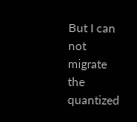But I can not migrate the quantized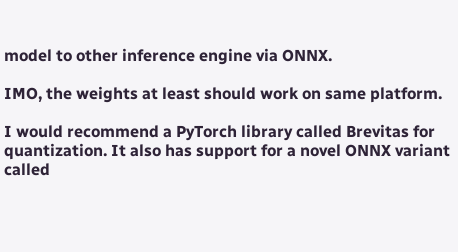model to other inference engine via ONNX.

IMO, the weights at least should work on same platform.

I would recommend a PyTorch library called Brevitas for quantization. It also has support for a novel ONNX variant called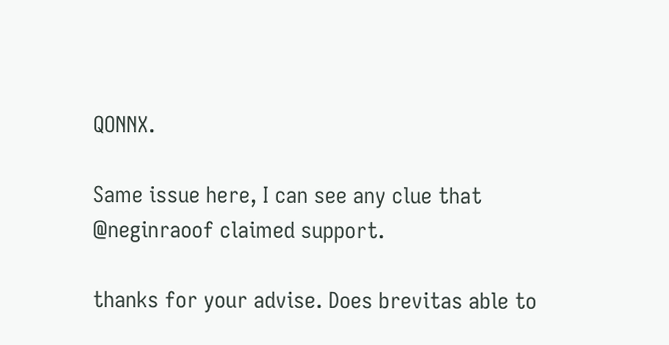QONNX.

Same issue here, I can see any clue that @neginraoof claimed support.

thanks for your advise. Does brevitas able to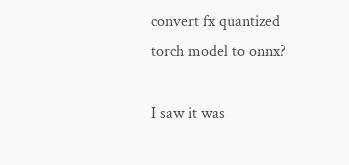convert fx quantized torch model to onnx?

I saw it was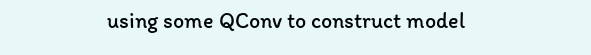using some QConv to construct model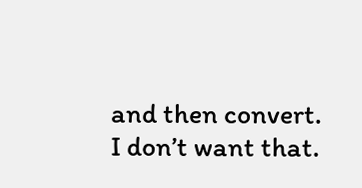and then convert. I don’t want that.